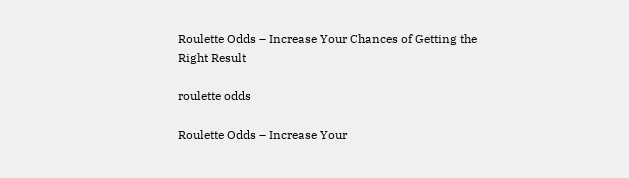Roulette Odds – Increase Your Chances of Getting the Right Result

roulette odds

Roulette Odds – Increase Your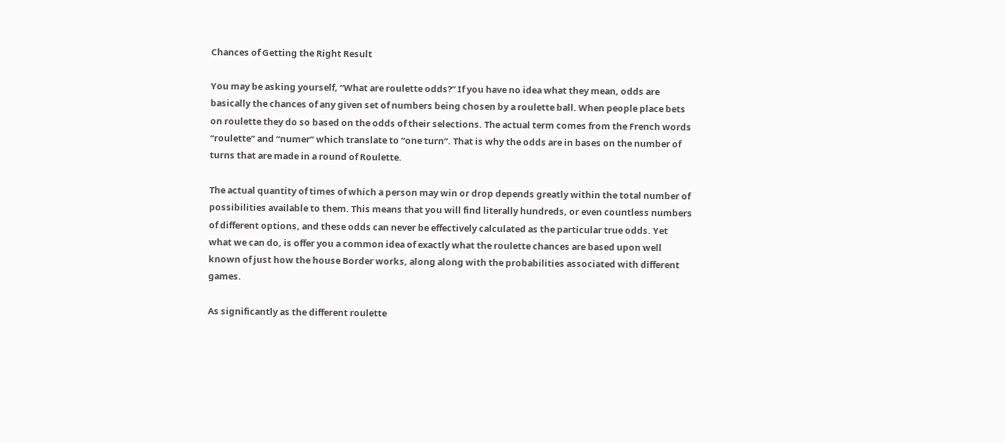Chances of Getting the Right Result

You may be asking yourself, “What are roulette odds?” If you have no idea what they mean, odds are basically the chances of any given set of numbers being chosen by a roulette ball. When people place bets on roulette they do so based on the odds of their selections. The actual term comes from the French words “roulette” and “numer” which translate to “one turn”. That is why the odds are in bases on the number of turns that are made in a round of Roulette.

The actual quantity of times of which a person may win or drop depends greatly within the total number of possibilities available to them. This means that you will find literally hundreds, or even countless numbers of different options, and these odds can never be effectively calculated as the particular true odds. Yet what we can do, is offer you a common idea of exactly what the roulette chances are based upon well known of just how the house Border works, along along with the probabilities associated with different games.

As significantly as the different roulette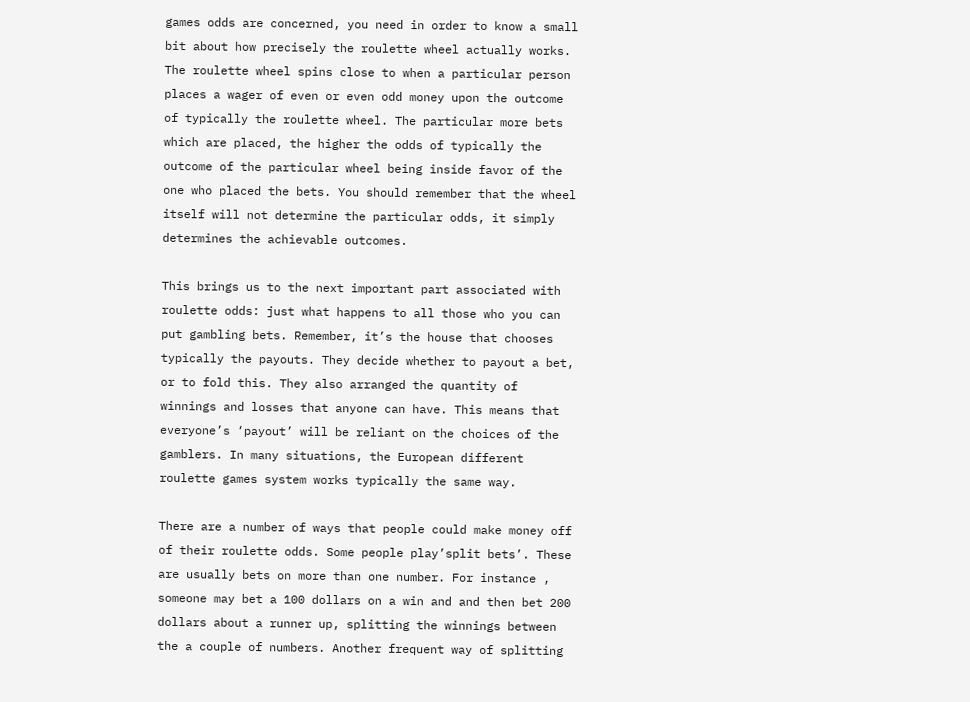games odds are concerned, you need in order to know a small bit about how precisely the roulette wheel actually works. The roulette wheel spins close to when a particular person places a wager of even or even odd money upon the outcome of typically the roulette wheel. The particular more bets which are placed, the higher the odds of typically the outcome of the particular wheel being inside favor of the one who placed the bets. You should remember that the wheel itself will not determine the particular odds, it simply determines the achievable outcomes.

This brings us to the next important part associated with roulette odds: just what happens to all those who you can put gambling bets. Remember, it’s the house that chooses typically the payouts. They decide whether to payout a bet, or to fold this. They also arranged the quantity of winnings and losses that anyone can have. This means that everyone’s ‘payout’ will be reliant on the choices of the gamblers. In many situations, the European different roulette games system works typically the same way.

There are a number of ways that people could make money off of their roulette odds. Some people play’split bets’. These are usually bets on more than one number. For instance , someone may bet a 100 dollars on a win and and then bet 200 dollars about a runner up, splitting the winnings between the a couple of numbers. Another frequent way of splitting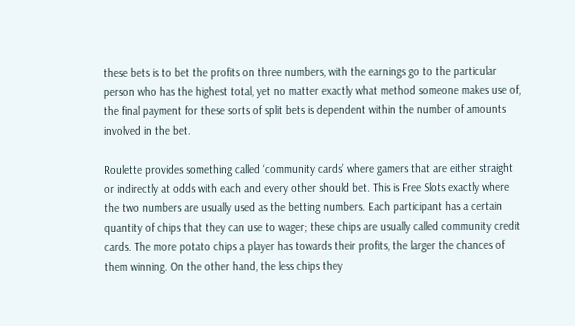these bets is to bet the profits on three numbers, with the earnings go to the particular person who has the highest total, yet no matter exactly what method someone makes use of, the final payment for these sorts of split bets is dependent within the number of amounts involved in the bet.

Roulette provides something called ‘community cards’ where gamers that are either straight or indirectly at odds with each and every other should bet. This is Free Slots exactly where the two numbers are usually used as the betting numbers. Each participant has a certain quantity of chips that they can use to wager; these chips are usually called community credit cards. The more potato chips a player has towards their profits, the larger the chances of them winning. On the other hand, the less chips they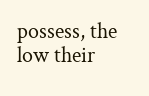possess, the low their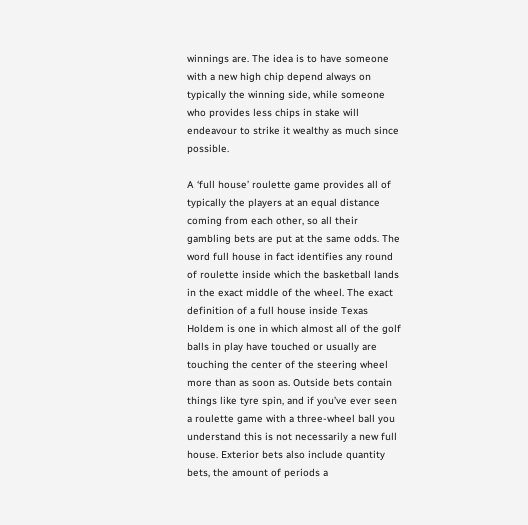winnings are. The idea is to have someone with a new high chip depend always on typically the winning side, while someone who provides less chips in stake will endeavour to strike it wealthy as much since possible.

A ‘full house’ roulette game provides all of typically the players at an equal distance coming from each other, so all their gambling bets are put at the same odds. The word full house in fact identifies any round of roulette inside which the basketball lands in the exact middle of the wheel. The exact definition of a full house inside Texas Holdem is one in which almost all of the golf balls in play have touched or usually are touching the center of the steering wheel more than as soon as. Outside bets contain things like tyre spin, and if you’ve ever seen a roulette game with a three-wheel ball you understand this is not necessarily a new full house. Exterior bets also include quantity bets, the amount of periods a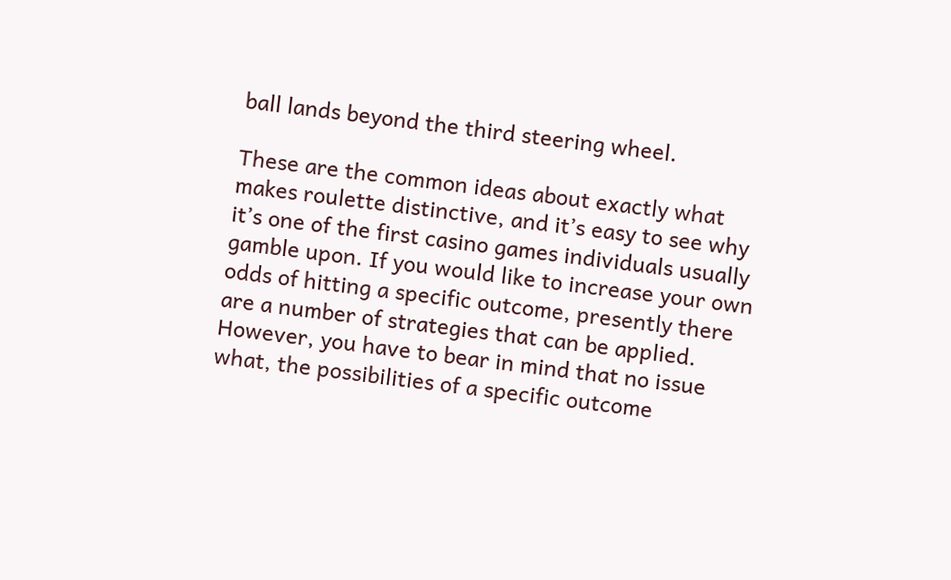ball lands beyond the third steering wheel.

These are the common ideas about exactly what makes roulette distinctive, and it’s easy to see why it’s one of the first casino games individuals usually gamble upon. If you would like to increase your own odds of hitting a specific outcome, presently there are a number of strategies that can be applied. However, you have to bear in mind that no issue what, the possibilities of a specific outcome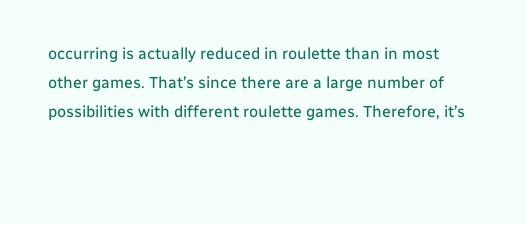occurring is actually reduced in roulette than in most other games. That’s since there are a large number of possibilities with different roulette games. Therefore, it’s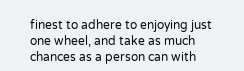finest to adhere to enjoying just one wheel, and take as much chances as a person can with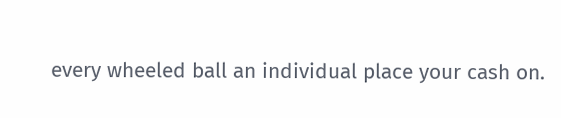every wheeled ball an individual place your cash on.